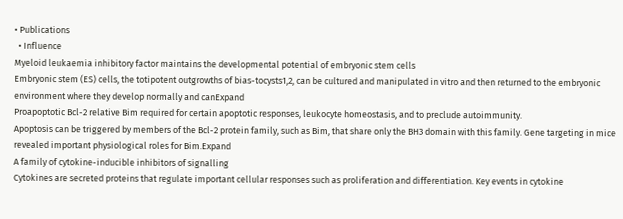• Publications
  • Influence
Myeloid leukaemia inhibitory factor maintains the developmental potential of embryonic stem cells
Embryonic stem (ES) cells, the totipotent outgrowths of bias-tocysts1,2, can be cultured and manipulated in vitro and then returned to the embryonic environment where they develop normally and canExpand
Proapoptotic Bcl-2 relative Bim required for certain apoptotic responses, leukocyte homeostasis, and to preclude autoimmunity.
Apoptosis can be triggered by members of the Bcl-2 protein family, such as Bim, that share only the BH3 domain with this family. Gene targeting in mice revealed important physiological roles for Bim.Expand
A family of cytokine-inducible inhibitors of signalling
Cytokines are secreted proteins that regulate important cellular responses such as proliferation and differentiation. Key events in cytokine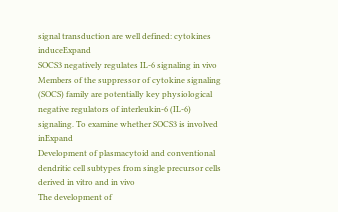signal transduction are well defined: cytokines induceExpand
SOCS3 negatively regulates IL-6 signaling in vivo
Members of the suppressor of cytokine signaling (SOCS) family are potentially key physiological negative regulators of interleukin-6 (IL-6) signaling. To examine whether SOCS3 is involved inExpand
Development of plasmacytoid and conventional dendritic cell subtypes from single precursor cells derived in vitro and in vivo
The development of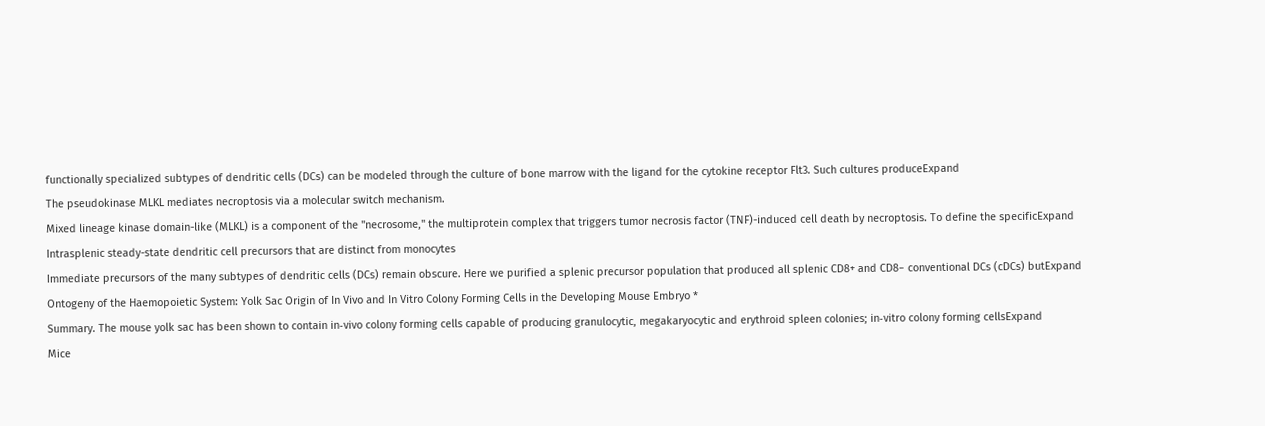functionally specialized subtypes of dendritic cells (DCs) can be modeled through the culture of bone marrow with the ligand for the cytokine receptor Flt3. Such cultures produceExpand
The pseudokinase MLKL mediates necroptosis via a molecular switch mechanism.
Mixed lineage kinase domain-like (MLKL) is a component of the "necrosome," the multiprotein complex that triggers tumor necrosis factor (TNF)-induced cell death by necroptosis. To define the specificExpand
Intrasplenic steady-state dendritic cell precursors that are distinct from monocytes
Immediate precursors of the many subtypes of dendritic cells (DCs) remain obscure. Here we purified a splenic precursor population that produced all splenic CD8+ and CD8− conventional DCs (cDCs) butExpand
Ontogeny of the Haemopoietic System: Yolk Sac Origin of In Vivo and In Vitro Colony Forming Cells in the Developing Mouse Embryo *
Summary. The mouse yolk sac has been shown to contain in‐vivo colony forming cells capable of producing granulocytic, megakaryocytic and erythroid spleen colonies; in‐vitro colony forming cellsExpand
Mice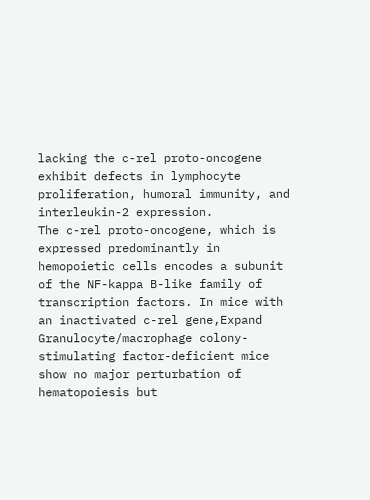lacking the c-rel proto-oncogene exhibit defects in lymphocyte proliferation, humoral immunity, and interleukin-2 expression.
The c-rel proto-oncogene, which is expressed predominantly in hemopoietic cells encodes a subunit of the NF-kappa B-like family of transcription factors. In mice with an inactivated c-rel gene,Expand
Granulocyte/macrophage colony-stimulating factor-deficient mice show no major perturbation of hematopoiesis but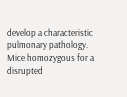develop a characteristic pulmonary pathology.
Mice homozygous for a disrupted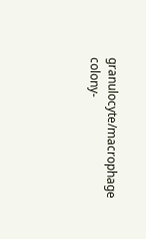granulocyte/macrophage colony-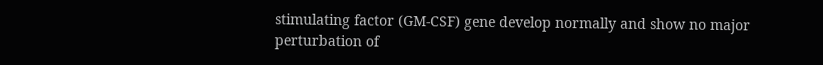stimulating factor (GM-CSF) gene develop normally and show no major perturbation of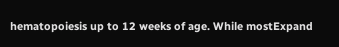hematopoiesis up to 12 weeks of age. While mostExpand